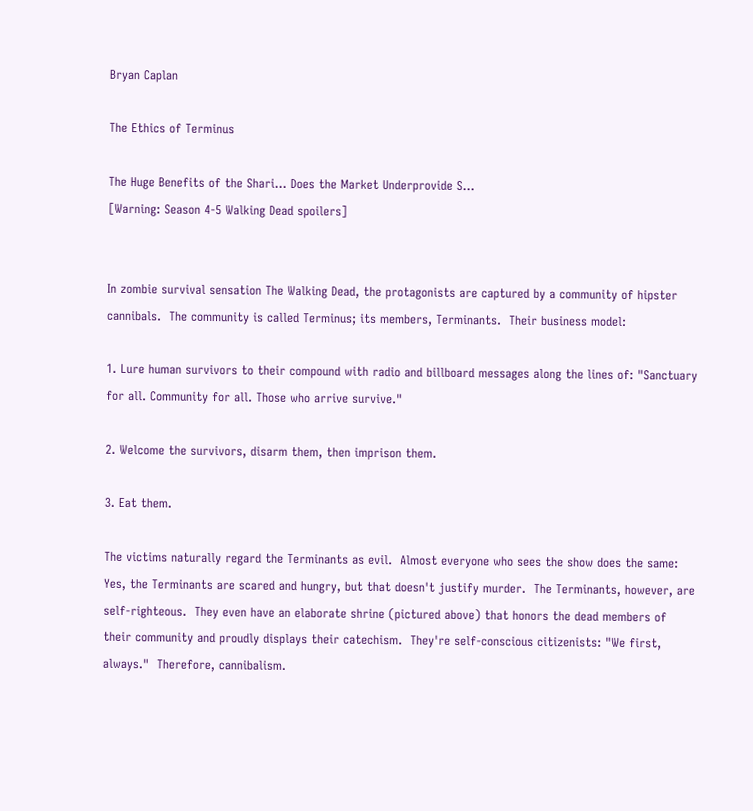Bryan Caplan

The Ethics of Terminus

The Huge Benefits of the Shari... Does the Market Underprovide S...
[Warning: Season 4-5 Walking Dead spoilers]


In zombie survival sensation The Walking Dead, the protagonists are captured by a community of hipster cannibals.  The community is called Terminus; its members, Terminants.  Their business model:

1. Lure human survivors to their compound with radio and billboard messages along the lines of: "Sanctuary for all. Community for all. Those who arrive survive."

2. Welcome the survivors, disarm them, then imprison them.

3. Eat them.

The victims naturally regard the Terminants as evil.  Almost everyone who sees the show does the same: Yes, the Terminants are scared and hungry, but that doesn't justify murder.  The Terminants, however, are self-righteous.  They even have an elaborate shrine (pictured above) that honors the dead members of their community and proudly displays their catechism.  They're self-conscious citizenists: "We first, always."  Therefore, cannibalism.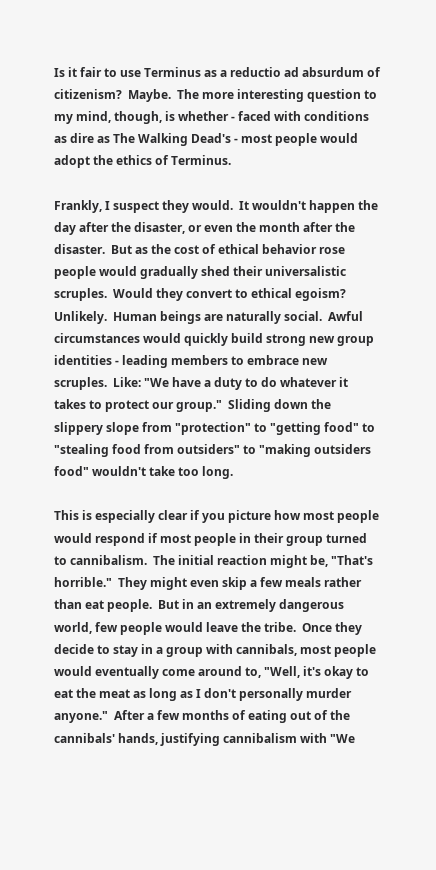Is it fair to use Terminus as a reductio ad absurdum of citizenism?  Maybe.  The more interesting question to my mind, though, is whether - faced with conditions as dire as The Walking Dead's - most people would adopt the ethics of Terminus.

Frankly, I suspect they would.  It wouldn't happen the day after the disaster, or even the month after the disaster.  But as the cost of ethical behavior rose people would gradually shed their universalistic scruples.  Would they convert to ethical egoism?  Unlikely.  Human beings are naturally social.  Awful circumstances would quickly build strong new group identities - leading members to embrace new scruples.  Like: "We have a duty to do whatever it takes to protect our group."  Sliding down the slippery slope from "protection" to "getting food" to "stealing food from outsiders" to "making outsiders food" wouldn't take too long.

This is especially clear if you picture how most people would respond if most people in their group turned to cannibalism.  The initial reaction might be, "That's horrible."  They might even skip a few meals rather than eat people.  But in an extremely dangerous world, few people would leave the tribe.  Once they decide to stay in a group with cannibals, most people would eventually come around to, "Well, it's okay to eat the meat as long as I don't personally murder anyone."  After a few months of eating out of the cannibals' hands, justifying cannibalism with "We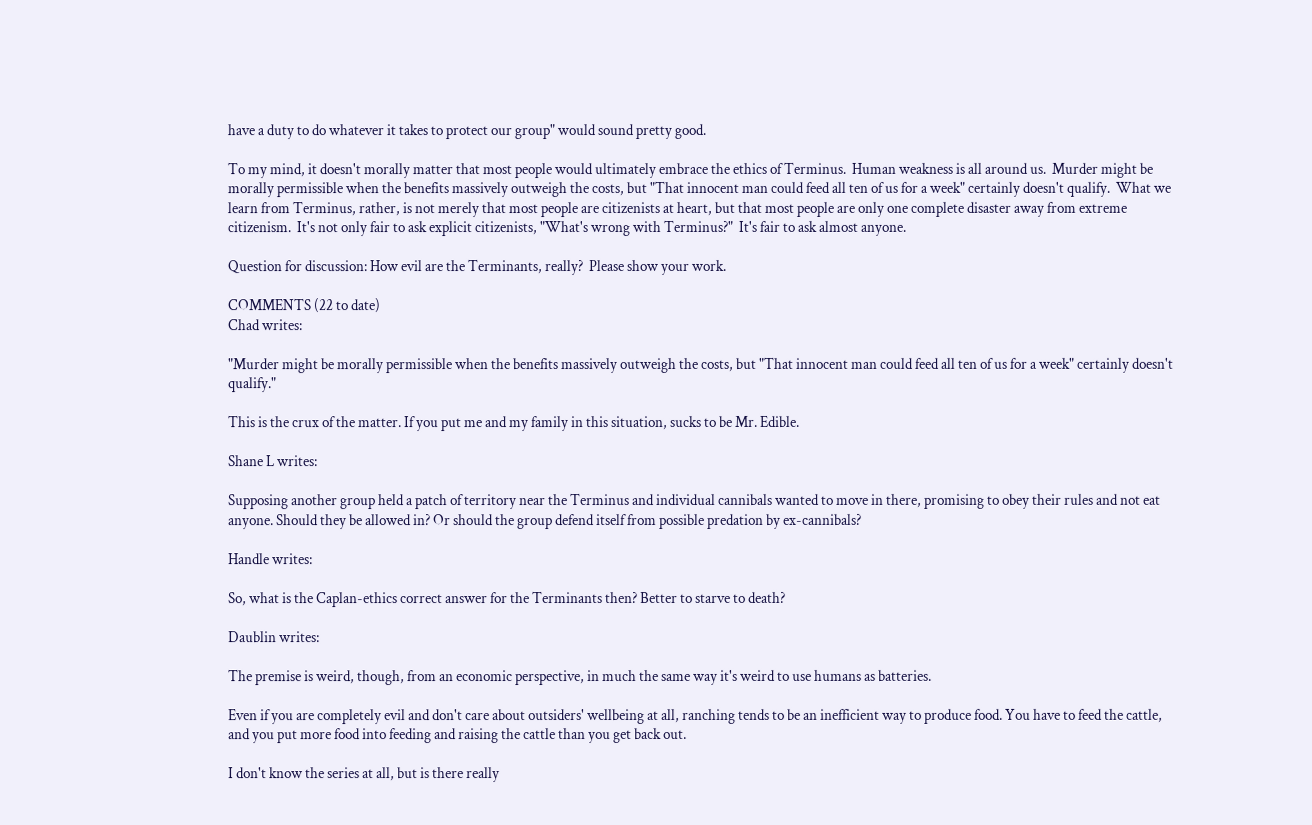have a duty to do whatever it takes to protect our group" would sound pretty good.

To my mind, it doesn't morally matter that most people would ultimately embrace the ethics of Terminus.  Human weakness is all around us.  Murder might be morally permissible when the benefits massively outweigh the costs, but "That innocent man could feed all ten of us for a week" certainly doesn't qualify.  What we learn from Terminus, rather, is not merely that most people are citizenists at heart, but that most people are only one complete disaster away from extreme citizenism.  It's not only fair to ask explicit citizenists, "What's wrong with Terminus?"  It's fair to ask almost anyone.

Question for discussion: How evil are the Terminants, really?  Please show your work.

COMMENTS (22 to date)
Chad writes:

"Murder might be morally permissible when the benefits massively outweigh the costs, but "That innocent man could feed all ten of us for a week" certainly doesn't qualify."

This is the crux of the matter. If you put me and my family in this situation, sucks to be Mr. Edible.

Shane L writes:

Supposing another group held a patch of territory near the Terminus and individual cannibals wanted to move in there, promising to obey their rules and not eat anyone. Should they be allowed in? Or should the group defend itself from possible predation by ex-cannibals?

Handle writes:

So, what is the Caplan-ethics correct answer for the Terminants then? Better to starve to death?

Daublin writes:

The premise is weird, though, from an economic perspective, in much the same way it's weird to use humans as batteries.

Even if you are completely evil and don't care about outsiders' wellbeing at all, ranching tends to be an inefficient way to produce food. You have to feed the cattle, and you put more food into feeding and raising the cattle than you get back out.

I don't know the series at all, but is there really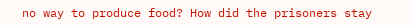no way to produce food? How did the prisoners stay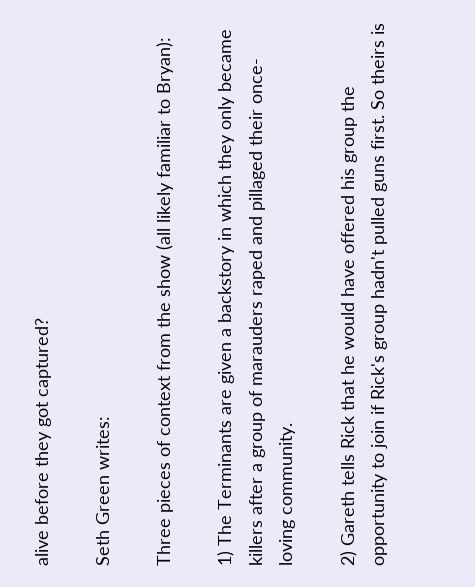alive before they got captured?

Seth Green writes:

Three pieces of context from the show (all likely familiar to Bryan):

1) The Terminants are given a backstory in which they only became killers after a group of marauders raped and pillaged their once-loving community.

2) Gareth tells Rick that he would have offered his group the opportunity to join if Rick's group hadn't pulled guns first. So theirs is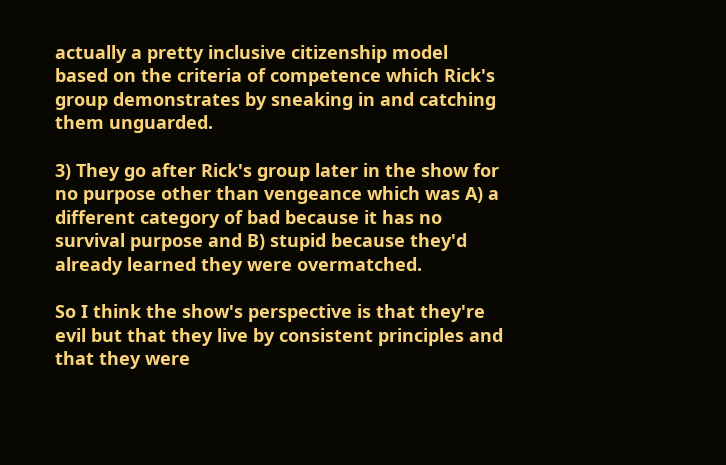actually a pretty inclusive citizenship model based on the criteria of competence which Rick's group demonstrates by sneaking in and catching them unguarded.

3) They go after Rick's group later in the show for no purpose other than vengeance which was A) a different category of bad because it has no survival purpose and B) stupid because they'd already learned they were overmatched.

So I think the show's perspective is that they're evil but that they live by consistent principles and that they were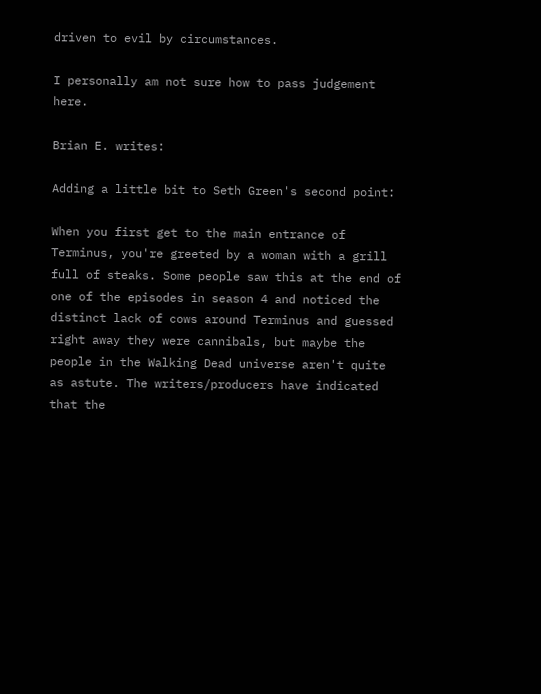driven to evil by circumstances.

I personally am not sure how to pass judgement here.

Brian E. writes:

Adding a little bit to Seth Green's second point:

When you first get to the main entrance of Terminus, you're greeted by a woman with a grill full of steaks. Some people saw this at the end of one of the episodes in season 4 and noticed the distinct lack of cows around Terminus and guessed right away they were cannibals, but maybe the people in the Walking Dead universe aren't quite as astute. The writers/producers have indicated that the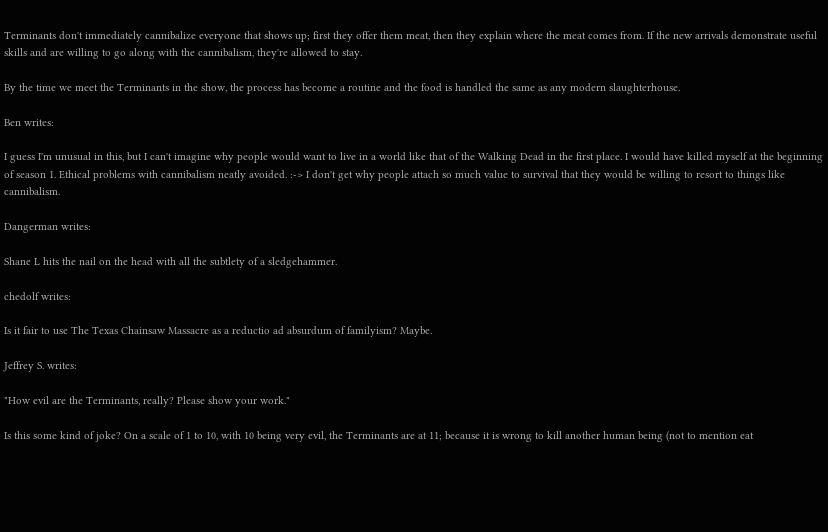Terminants don't immediately cannibalize everyone that shows up; first they offer them meat, then they explain where the meat comes from. If the new arrivals demonstrate useful skills and are willing to go along with the cannibalism, they're allowed to stay.

By the time we meet the Terminants in the show, the process has become a routine and the food is handled the same as any modern slaughterhouse.

Ben writes:

I guess I'm unusual in this, but I can't imagine why people would want to live in a world like that of the Walking Dead in the first place. I would have killed myself at the beginning of season 1. Ethical problems with cannibalism neatly avoided. :-> I don't get why people attach so much value to survival that they would be willing to resort to things like cannibalism.

Dangerman writes:

Shane L hits the nail on the head with all the subtlety of a sledgehammer.

chedolf writes:

Is it fair to use The Texas Chainsaw Massacre as a reductio ad absurdum of familyism? Maybe.

Jeffrey S. writes:

"How evil are the Terminants, really? Please show your work."

Is this some kind of joke? On a scale of 1 to 10, with 10 being very evil, the Terminants are at 11; because it is wrong to kill another human being (not to mention eat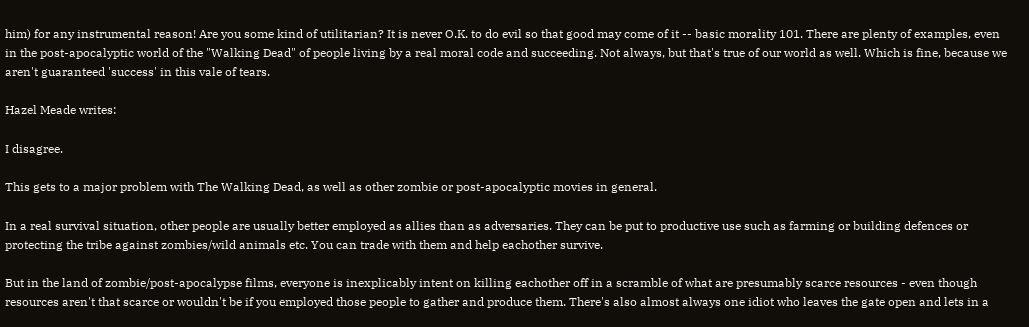him) for any instrumental reason! Are you some kind of utilitarian? It is never O.K. to do evil so that good may come of it -- basic morality 101. There are plenty of examples, even in the post-apocalyptic world of the "Walking Dead" of people living by a real moral code and succeeding. Not always, but that's true of our world as well. Which is fine, because we aren't guaranteed 'success' in this vale of tears.

Hazel Meade writes:

I disagree.

This gets to a major problem with The Walking Dead, as well as other zombie or post-apocalyptic movies in general.

In a real survival situation, other people are usually better employed as allies than as adversaries. They can be put to productive use such as farming or building defences or protecting the tribe against zombies/wild animals etc. You can trade with them and help eachother survive.

But in the land of zombie/post-apocalypse films, everyone is inexplicably intent on killing eachother off in a scramble of what are presumably scarce resources - even though resources aren't that scarce or wouldn't be if you employed those people to gather and produce them. There's also almost always one idiot who leaves the gate open and lets in a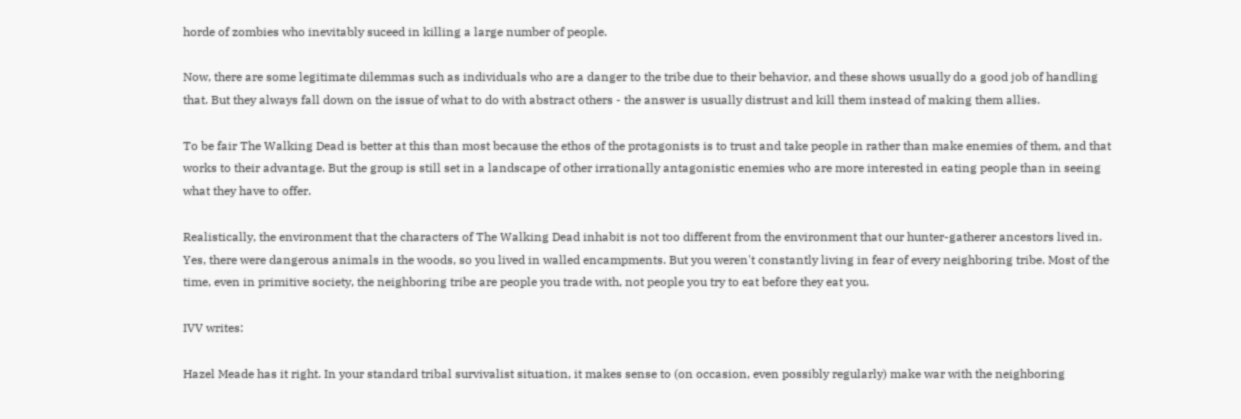horde of zombies who inevitably suceed in killing a large number of people.

Now, there are some legitimate dilemmas such as individuals who are a danger to the tribe due to their behavior, and these shows usually do a good job of handling that. But they always fall down on the issue of what to do with abstract others - the answer is usually distrust and kill them instead of making them allies.

To be fair The Walking Dead is better at this than most because the ethos of the protagonists is to trust and take people in rather than make enemies of them, and that works to their advantage. But the group is still set in a landscape of other irrationally antagonistic enemies who are more interested in eating people than in seeing what they have to offer.

Realistically, the environment that the characters of The Walking Dead inhabit is not too different from the environment that our hunter-gatherer ancestors lived in. Yes, there were dangerous animals in the woods, so you lived in walled encampments. But you weren't constantly living in fear of every neighboring tribe. Most of the time, even in primitive society, the neighboring tribe are people you trade with, not people you try to eat before they eat you.

IVV writes:

Hazel Meade has it right. In your standard tribal survivalist situation, it makes sense to (on occasion, even possibly regularly) make war with the neighboring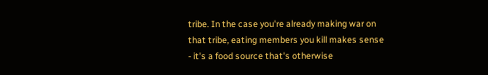tribe. In the case you're already making war on that tribe, eating members you kill makes sense - it's a food source that's otherwise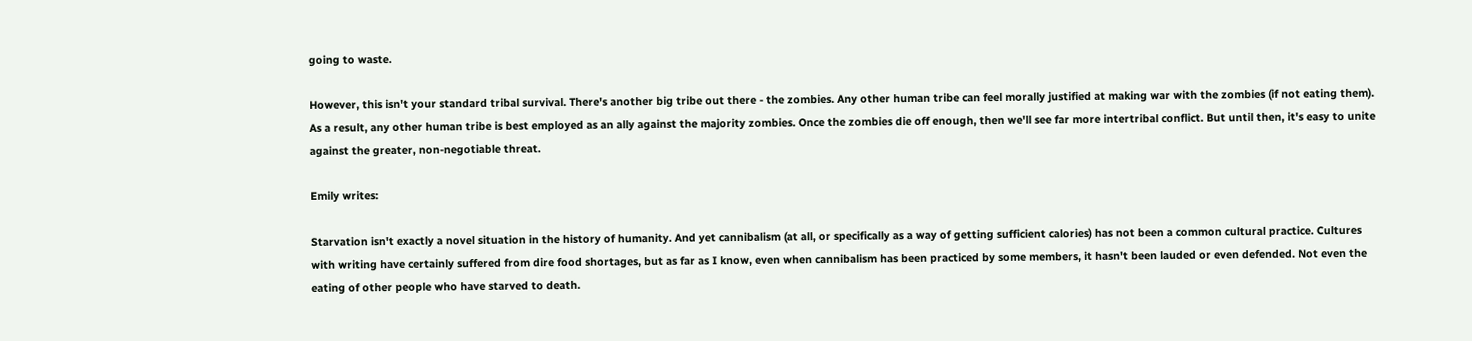going to waste.

However, this isn't your standard tribal survival. There's another big tribe out there - the zombies. Any other human tribe can feel morally justified at making war with the zombies (if not eating them). As a result, any other human tribe is best employed as an ally against the majority zombies. Once the zombies die off enough, then we'll see far more intertribal conflict. But until then, it's easy to unite against the greater, non-negotiable threat.

Emily writes:

Starvation isn't exactly a novel situation in the history of humanity. And yet cannibalism (at all, or specifically as a way of getting sufficient calories) has not been a common cultural practice. Cultures with writing have certainly suffered from dire food shortages, but as far as I know, even when cannibalism has been practiced by some members, it hasn't been lauded or even defended. Not even the eating of other people who have starved to death.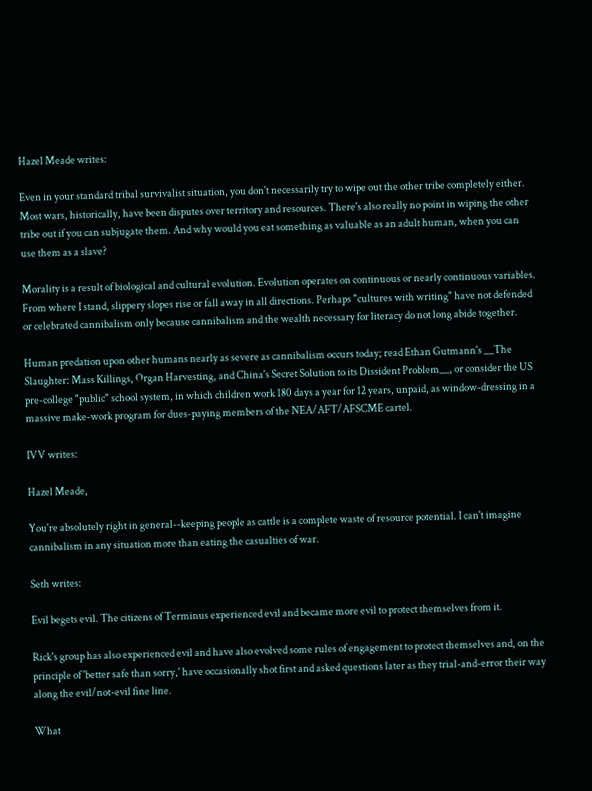Hazel Meade writes:

Even in your standard tribal survivalist situation, you don't necessarily try to wipe out the other tribe completely either.
Most wars, historically, have been disputes over territory and resources. There's also really no point in wiping the other tribe out if you can subjugate them. And why would you eat something as valuable as an adult human, when you can use them as a slave?

Morality is a result of biological and cultural evolution. Evolution operates on continuous or nearly continuous variables. From where I stand, slippery slopes rise or fall away in all directions. Perhaps "cultures with writing" have not defended or celebrated cannibalism only because cannibalism and the wealth necessary for literacy do not long abide together.

Human predation upon other humans nearly as severe as cannibalism occurs today; read Ethan Gutmann's __The Slaughter: Mass Killings, Organ Harvesting, and China's Secret Solution to its Dissident Problem__, or consider the US pre-college "public" school system, in which children work 180 days a year for 12 years, unpaid, as window-dressing in a massive make-work program for dues-paying members of the NEA/AFT/AFSCME cartel.

IVV writes:

Hazel Meade,

You're absolutely right in general--keeping people as cattle is a complete waste of resource potential. I can't imagine cannibalism in any situation more than eating the casualties of war.

Seth writes:

Evil begets evil. The citizens of Terminus experienced evil and became more evil to protect themselves from it.

Rick's group has also experienced evil and have also evolved some rules of engagement to protect themselves and, on the principle of 'better safe than sorry,' have occasionally shot first and asked questions later as they trial-and-error their way along the evil/not-evil fine line.

What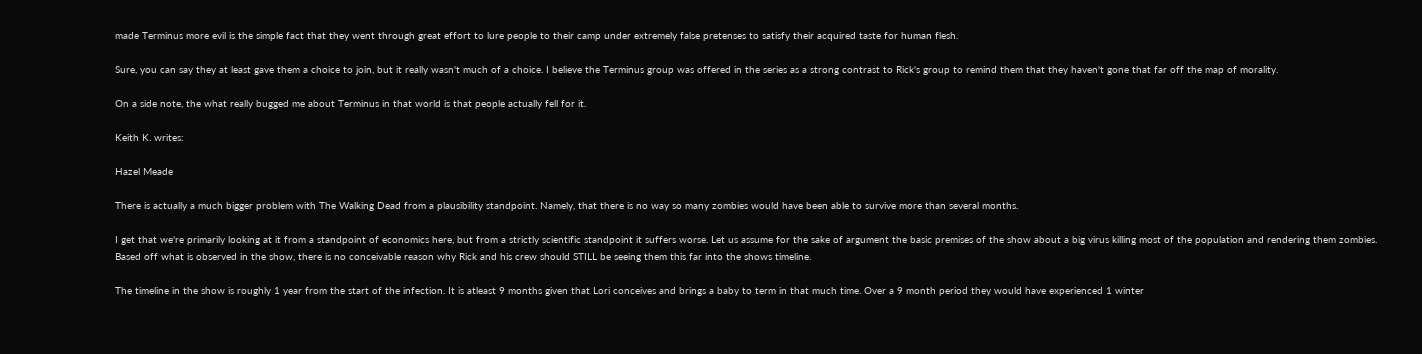made Terminus more evil is the simple fact that they went through great effort to lure people to their camp under extremely false pretenses to satisfy their acquired taste for human flesh.

Sure, you can say they at least gave them a choice to join, but it really wasn't much of a choice. I believe the Terminus group was offered in the series as a strong contrast to Rick's group to remind them that they haven't gone that far off the map of morality.

On a side note, the what really bugged me about Terminus in that world is that people actually fell for it.

Keith K. writes:

Hazel Meade

There is actually a much bigger problem with The Walking Dead from a plausibility standpoint. Namely, that there is no way so many zombies would have been able to survive more than several months.

I get that we're primarily looking at it from a standpoint of economics here, but from a strictly scientific standpoint it suffers worse. Let us assume for the sake of argument the basic premises of the show about a big virus killing most of the population and rendering them zombies. Based off what is observed in the show, there is no conceivable reason why Rick and his crew should STILL be seeing them this far into the shows timeline.

The timeline in the show is roughly 1 year from the start of the infection. It is atleast 9 months given that Lori conceives and brings a baby to term in that much time. Over a 9 month period they would have experienced 1 winter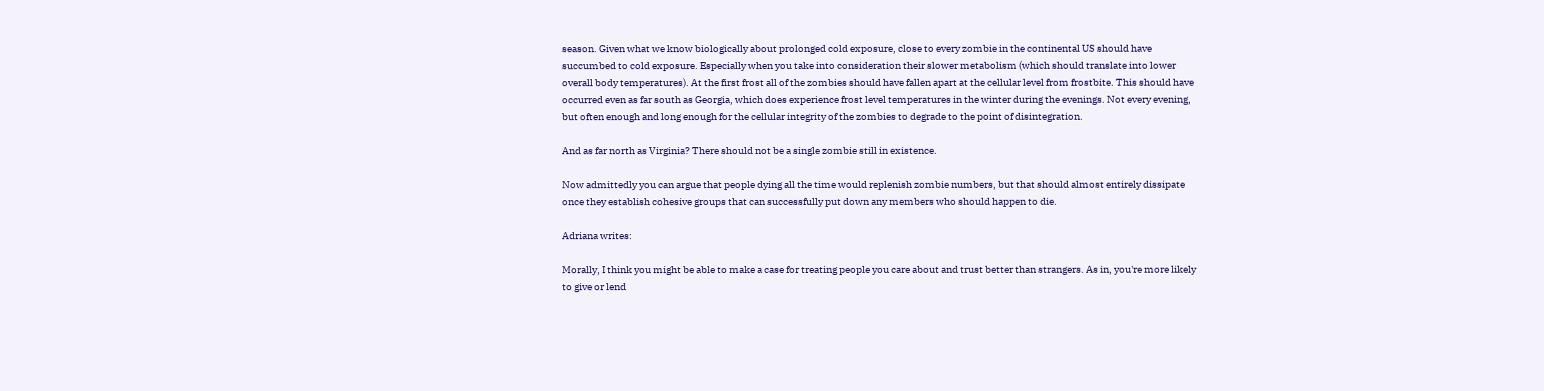season. Given what we know biologically about prolonged cold exposure, close to every zombie in the continental US should have succumbed to cold exposure. Especially when you take into consideration their slower metabolism (which should translate into lower overall body temperatures). At the first frost all of the zombies should have fallen apart at the cellular level from frostbite. This should have occurred even as far south as Georgia, which does experience frost level temperatures in the winter during the evenings. Not every evening, but often enough and long enough for the cellular integrity of the zombies to degrade to the point of disintegration.

And as far north as Virginia? There should not be a single zombie still in existence.

Now admittedly you can argue that people dying all the time would replenish zombie numbers, but that should almost entirely dissipate once they establish cohesive groups that can successfully put down any members who should happen to die.

Adriana writes:

Morally, I think you might be able to make a case for treating people you care about and trust better than strangers. As in, you're more likely to give or lend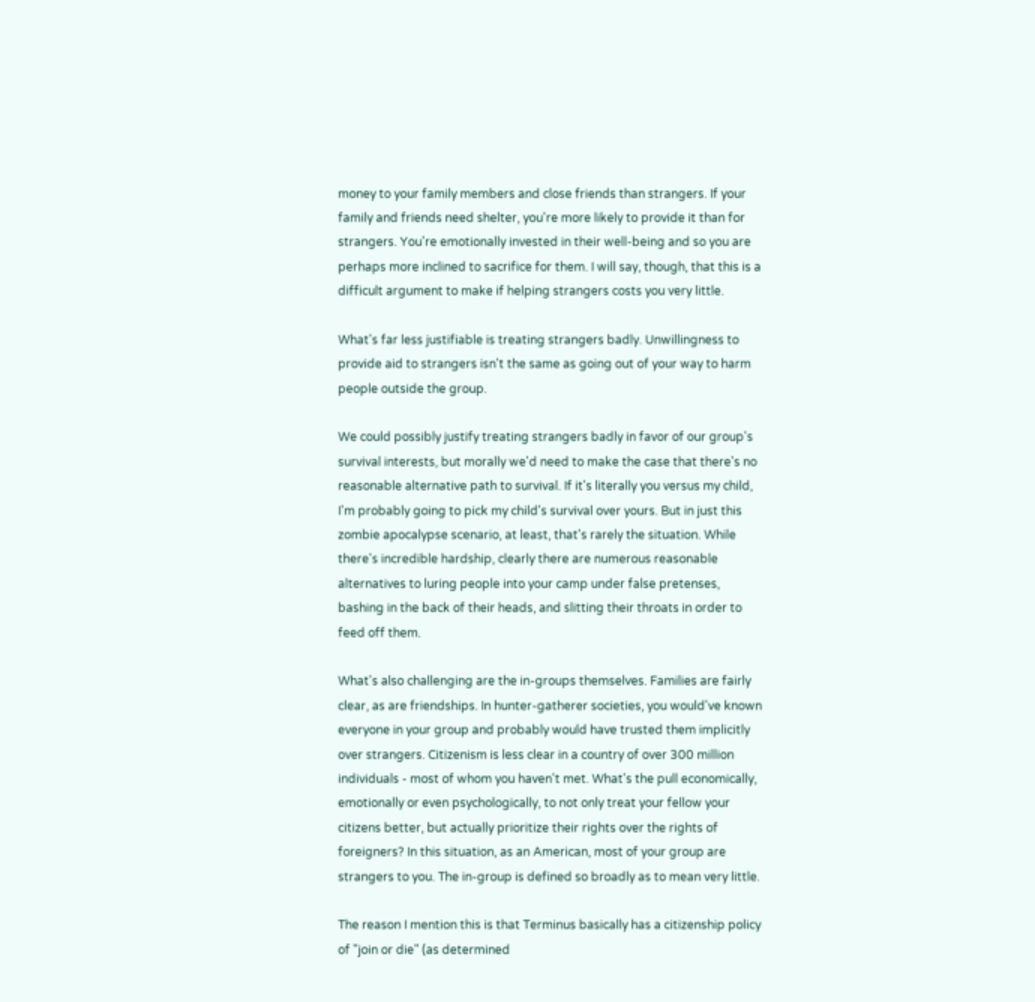money to your family members and close friends than strangers. If your family and friends need shelter, you're more likely to provide it than for strangers. You're emotionally invested in their well-being and so you are perhaps more inclined to sacrifice for them. I will say, though, that this is a difficult argument to make if helping strangers costs you very little.

What's far less justifiable is treating strangers badly. Unwillingness to provide aid to strangers isn't the same as going out of your way to harm people outside the group.

We could possibly justify treating strangers badly in favor of our group's survival interests, but morally we'd need to make the case that there's no reasonable alternative path to survival. If it's literally you versus my child, I'm probably going to pick my child's survival over yours. But in just this zombie apocalypse scenario, at least, that's rarely the situation. While there's incredible hardship, clearly there are numerous reasonable alternatives to luring people into your camp under false pretenses, bashing in the back of their heads, and slitting their throats in order to feed off them.

What's also challenging are the in-groups themselves. Families are fairly clear, as are friendships. In hunter-gatherer societies, you would've known everyone in your group and probably would have trusted them implicitly over strangers. Citizenism is less clear in a country of over 300 million individuals - most of whom you haven't met. What's the pull economically, emotionally or even psychologically, to not only treat your fellow your citizens better, but actually prioritize their rights over the rights of foreigners? In this situation, as an American, most of your group are strangers to you. The in-group is defined so broadly as to mean very little.

The reason I mention this is that Terminus basically has a citizenship policy of "join or die" (as determined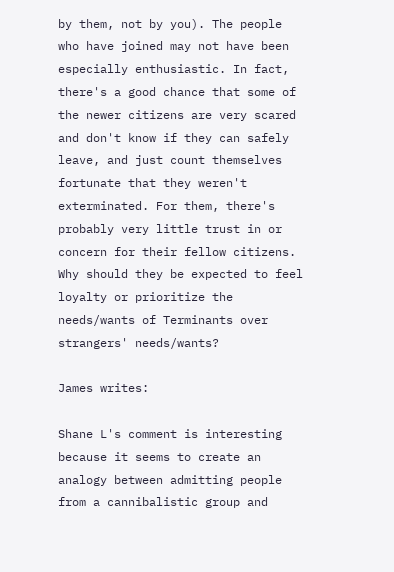by them, not by you). The people who have joined may not have been especially enthusiastic. In fact, there's a good chance that some of the newer citizens are very scared and don't know if they can safely leave, and just count themselves fortunate that they weren't exterminated. For them, there's probably very little trust in or concern for their fellow citizens. Why should they be expected to feel loyalty or prioritize the needs/wants of Terminants over strangers' needs/wants?

James writes:

Shane L's comment is interesting because it seems to create an analogy between admitting people from a cannibalistic group and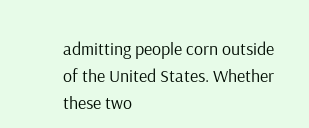admitting people corn outside of the United States. Whether these two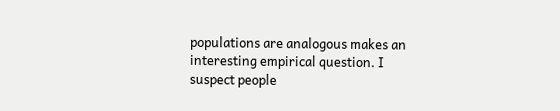populations are analogous makes an interesting empirical question. I suspect people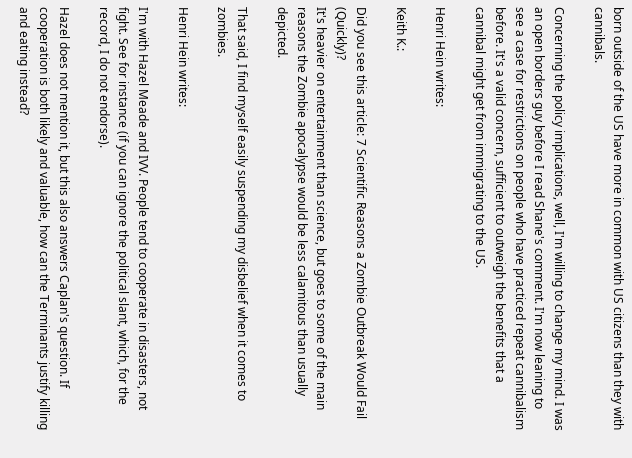born outside of the US have more in common with US citizens than they with cannibals.

Concerning the policy implications, well, I'm willing to change my mind. I was an open borders guy before I read Shane's comment. I'm now leaning to see a case for restrictions on people who have practiced repeat cannibalism before. It's a valid concern, sufficient to outweigh the benefits that a cannibal might get from immigrating to the US.

Henri Hein writes:

Keith K.:

Did you see this article: 7 Scientific Reasons a Zombie Outbreak Would Fail (Quickly)?
It's heavier on entertainment than science, but goes to some of the main reasons the Zombie apocalypse would be less calamitous than usually depicted.

That said, I find myself easily suspending my disbelief when it comes to zombies.

Henri Hein writes:

I'm with Hazel Meade and IVV. People tend to cooperate in disasters, not fight. See for instance (if you can ignore the political slant, which, for the record, I do not endorse).

Hazel does not mention it, but this also answers Caplan's question. If cooperation is both likely and valuable, how can the Terminants justify killing and eating instead?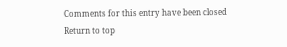Comments for this entry have been closed
Return to top